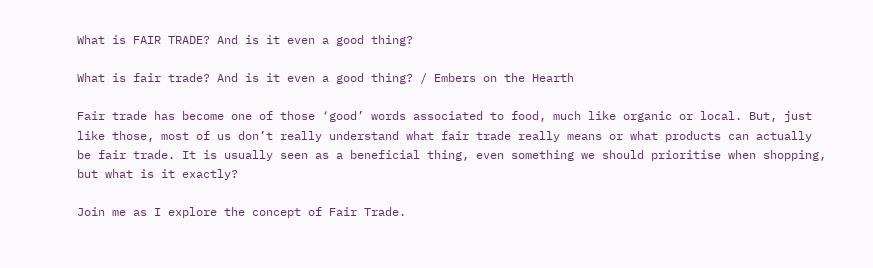What is FAIR TRADE? And is it even a good thing?

What is fair trade? And is it even a good thing? / Embers on the Hearth

Fair trade has become one of those ‘good’ words associated to food, much like organic or local. But, just like those, most of us don’t really understand what fair trade really means or what products can actually be fair trade. It is usually seen as a beneficial thing, even something we should prioritise when shopping, but what is it exactly?

Join me as I explore the concept of Fair Trade.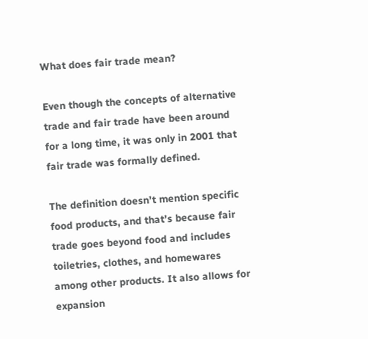What does fair trade mean?

Even though the concepts of alternative trade and fair trade have been around for a long time, it was only in 2001 that fair trade was formally defined.

The definition doesn’t mention specific food products, and that’s because fair trade goes beyond food and includes toiletries, clothes, and homewares among other products. It also allows for expansion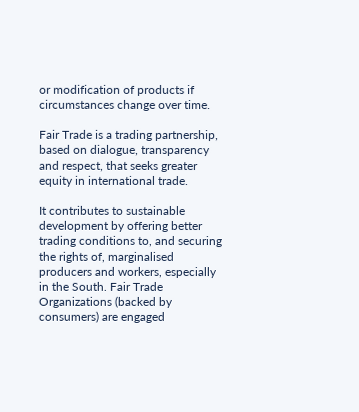or modification of products if circumstances change over time.

Fair Trade is a trading partnership, based on dialogue, transparency and respect, that seeks greater equity in international trade.

It contributes to sustainable development by offering better trading conditions to, and securing the rights of, marginalised producers and workers, especially in the South. Fair Trade Organizations (backed by consumers) are engaged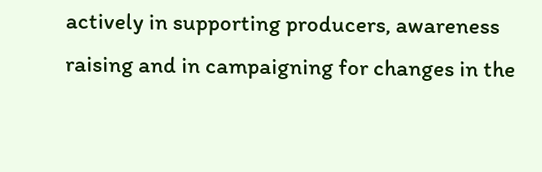actively in supporting producers, awareness raising and in campaigning for changes in the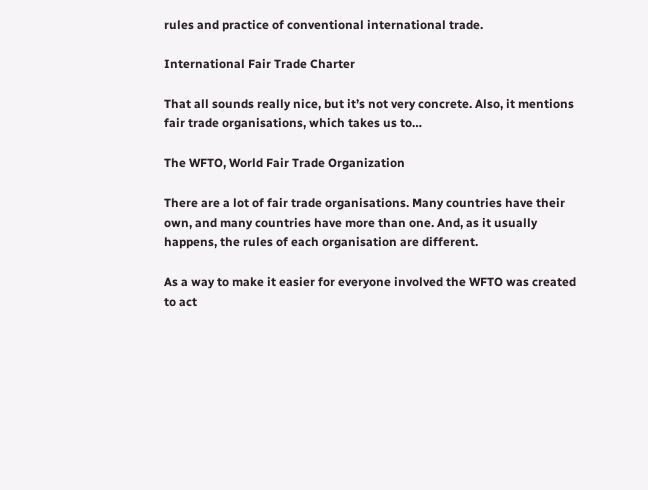rules and practice of conventional international trade.

International Fair Trade Charter

That all sounds really nice, but it’s not very concrete. Also, it mentions fair trade organisations, which takes us to…

The WFTO, World Fair Trade Organization

There are a lot of fair trade organisations. Many countries have their own, and many countries have more than one. And, as it usually happens, the rules of each organisation are different.

As a way to make it easier for everyone involved the WFTO was created to act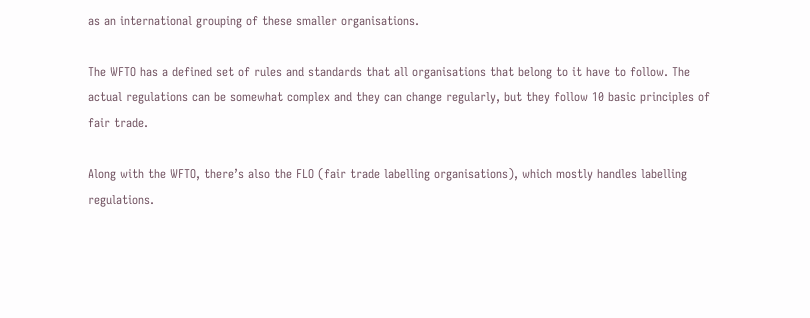as an international grouping of these smaller organisations.

The WFTO has a defined set of rules and standards that all organisations that belong to it have to follow. The actual regulations can be somewhat complex and they can change regularly, but they follow 10 basic principles of fair trade.

Along with the WFTO, there’s also the FLO (fair trade labelling organisations), which mostly handles labelling regulations.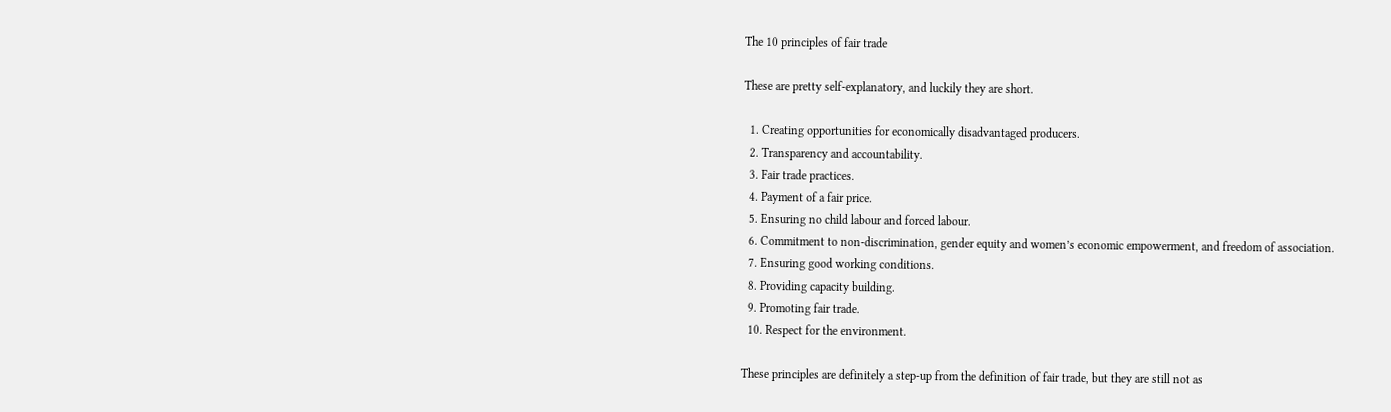The 10 principles of fair trade

These are pretty self-explanatory, and luckily they are short.

  1. Creating opportunities for economically disadvantaged producers.
  2. Transparency and accountability.
  3. Fair trade practices.
  4. Payment of a fair price.
  5. Ensuring no child labour and forced labour.
  6. Commitment to non-discrimination, gender equity and women’s economic empowerment, and freedom of association.
  7. Ensuring good working conditions.
  8. Providing capacity building.
  9. Promoting fair trade.
  10. Respect for the environment.

These principles are definitely a step-up from the definition of fair trade, but they are still not as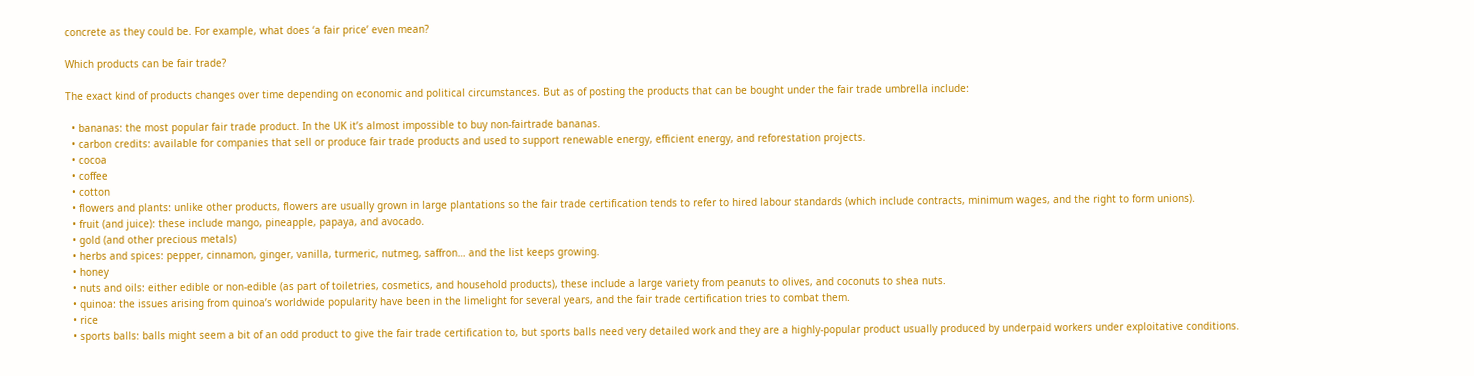concrete as they could be. For example, what does ‘a fair price’ even mean?

Which products can be fair trade?

The exact kind of products changes over time depending on economic and political circumstances. But as of posting the products that can be bought under the fair trade umbrella include:

  • bananas: the most popular fair trade product. In the UK it’s almost impossible to buy non-fairtrade bananas.
  • carbon credits: available for companies that sell or produce fair trade products and used to support renewable energy, efficient energy, and reforestation projects.
  • cocoa
  • coffee
  • cotton
  • flowers and plants: unlike other products, flowers are usually grown in large plantations so the fair trade certification tends to refer to hired labour standards (which include contracts, minimum wages, and the right to form unions).
  • fruit (and juice): these include mango, pineapple, papaya, and avocado.
  • gold (and other precious metals)
  • herbs and spices: pepper, cinnamon, ginger, vanilla, turmeric, nutmeg, saffron… and the list keeps growing.
  • honey
  • nuts and oils: either edible or non-edible (as part of toiletries, cosmetics, and household products), these include a large variety from peanuts to olives, and coconuts to shea nuts.
  • quinoa: the issues arising from quinoa’s worldwide popularity have been in the limelight for several years, and the fair trade certification tries to combat them.
  • rice
  • sports balls: balls might seem a bit of an odd product to give the fair trade certification to, but sports balls need very detailed work and they are a highly-popular product usually produced by underpaid workers under exploitative conditions.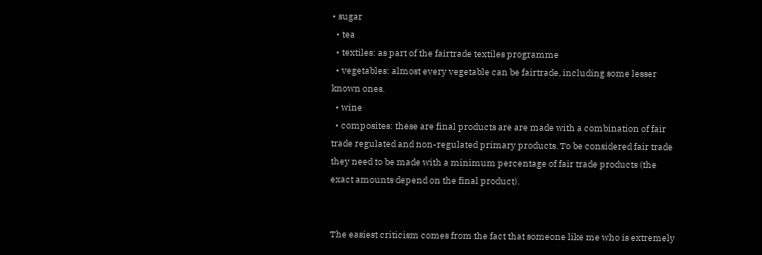• sugar
  • tea
  • textiles: as part of the fairtrade textiles programme
  • vegetables: almost every vegetable can be fairtrade, including some lesser known ones.
  • wine
  • composites: these are final products are are made with a combination of fair trade regulated and non-regulated primary products. To be considered fair trade they need to be made with a minimum percentage of fair trade products (the exact amounts depend on the final product).


The easiest criticism comes from the fact that someone like me who is extremely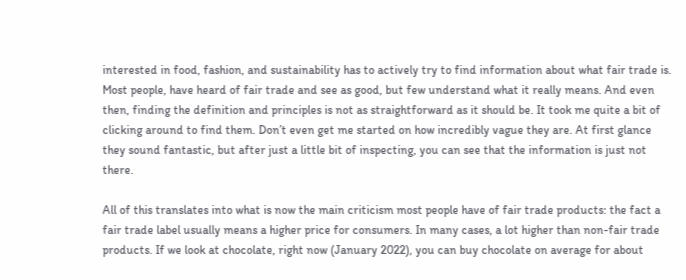interested in food, fashion, and sustainability has to actively try to find information about what fair trade is. Most people, have heard of fair trade and see as good, but few understand what it really means. And even then, finding the definition and principles is not as straightforward as it should be. It took me quite a bit of clicking around to find them. Don’t even get me started on how incredibly vague they are. At first glance they sound fantastic, but after just a little bit of inspecting, you can see that the information is just not there.

All of this translates into what is now the main criticism most people have of fair trade products: the fact a fair trade label usually means a higher price for consumers. In many cases, a lot higher than non-fair trade products. If we look at chocolate, right now (January 2022), you can buy chocolate on average for about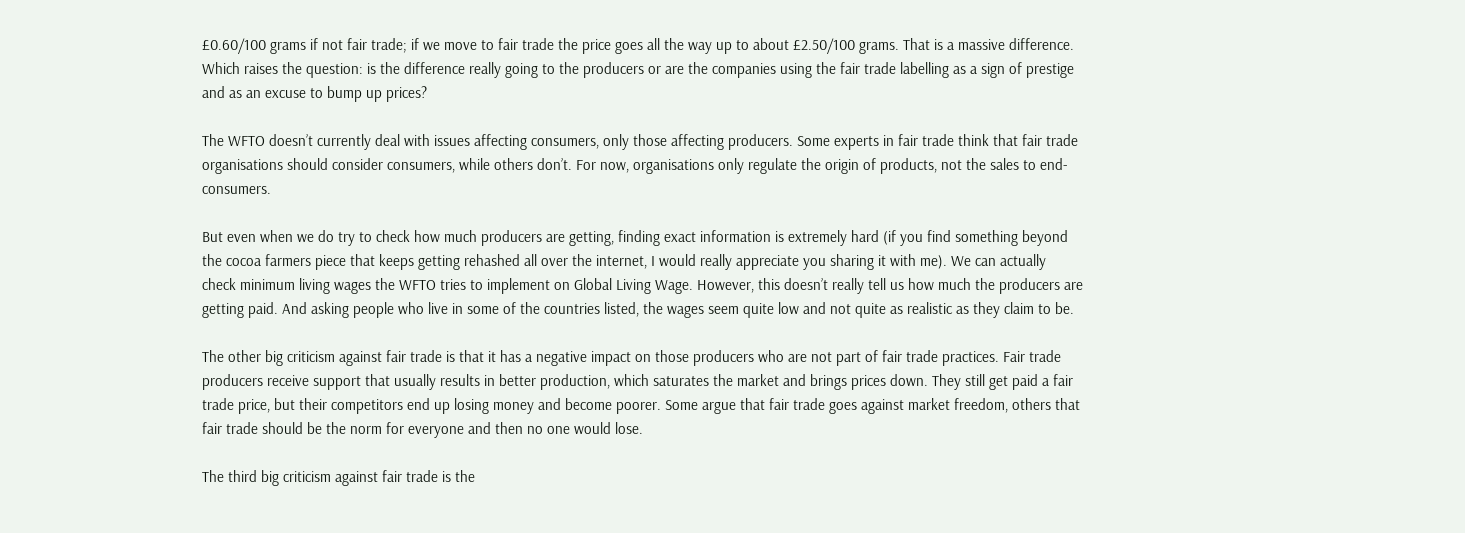£0.60/100 grams if not fair trade; if we move to fair trade the price goes all the way up to about £2.50/100 grams. That is a massive difference. Which raises the question: is the difference really going to the producers or are the companies using the fair trade labelling as a sign of prestige and as an excuse to bump up prices?

The WFTO doesn’t currently deal with issues affecting consumers, only those affecting producers. Some experts in fair trade think that fair trade organisations should consider consumers, while others don’t. For now, organisations only regulate the origin of products, not the sales to end-consumers.

But even when we do try to check how much producers are getting, finding exact information is extremely hard (if you find something beyond the cocoa farmers piece that keeps getting rehashed all over the internet, I would really appreciate you sharing it with me). We can actually check minimum living wages the WFTO tries to implement on Global Living Wage. However, this doesn’t really tell us how much the producers are getting paid. And asking people who live in some of the countries listed, the wages seem quite low and not quite as realistic as they claim to be.

The other big criticism against fair trade is that it has a negative impact on those producers who are not part of fair trade practices. Fair trade producers receive support that usually results in better production, which saturates the market and brings prices down. They still get paid a fair trade price, but their competitors end up losing money and become poorer. Some argue that fair trade goes against market freedom, others that fair trade should be the norm for everyone and then no one would lose.

The third big criticism against fair trade is the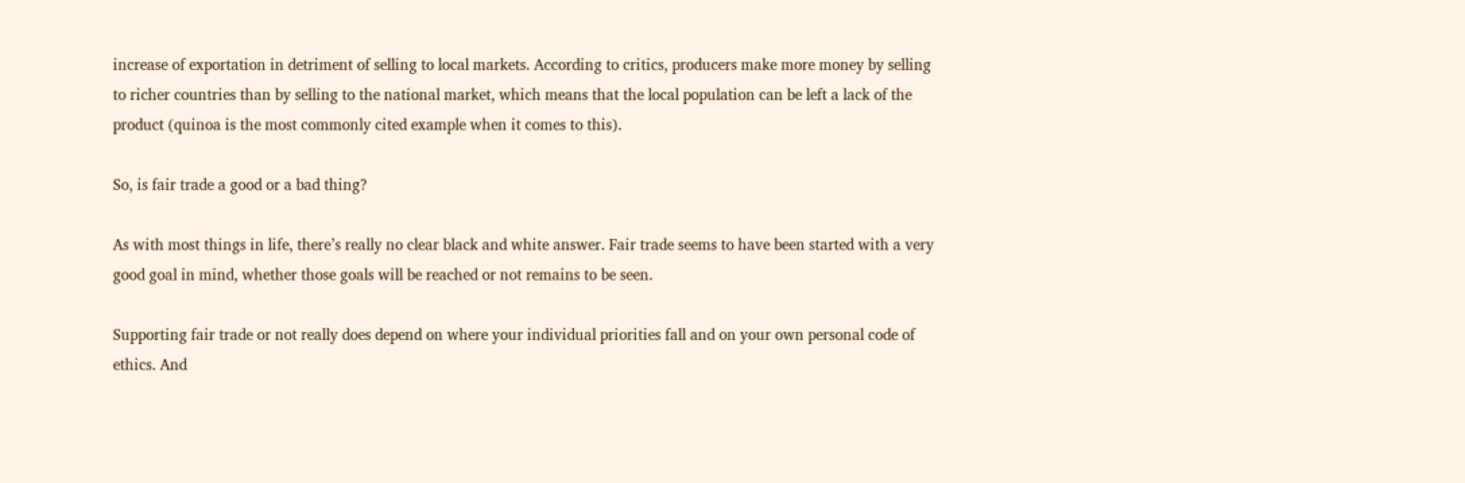increase of exportation in detriment of selling to local markets. According to critics, producers make more money by selling to richer countries than by selling to the national market, which means that the local population can be left a lack of the product (quinoa is the most commonly cited example when it comes to this).

So, is fair trade a good or a bad thing?

As with most things in life, there’s really no clear black and white answer. Fair trade seems to have been started with a very good goal in mind, whether those goals will be reached or not remains to be seen.

Supporting fair trade or not really does depend on where your individual priorities fall and on your own personal code of ethics. And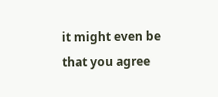it might even be that you agree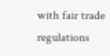with fair trade regulations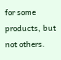for some products, but not others.